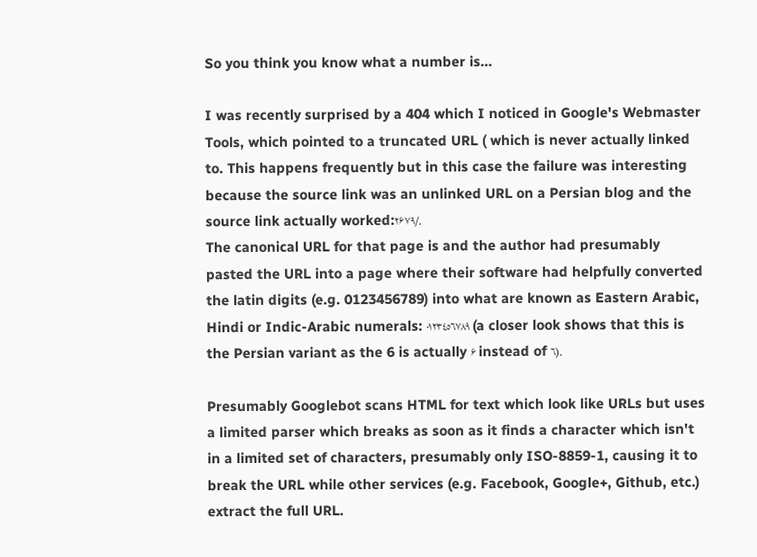So you think you know what a number is…

I was recently surprised by a 404 which I noticed in Google's Webmaster Tools, which pointed to a truncated URL ( which is never actually linked to. This happens frequently but in this case the failure was interesting because the source link was an unlinked URL on a Persian blog and the source link actually worked:۲۶۷۹/.
The canonical URL for that page is and the author had presumably pasted the URL into a page where their software had helpfully converted the latin digits (e.g. 0123456789) into what are known as Eastern Arabic, Hindi or Indic-Arabic numerals: ٠١٢٣٤٥٦٧٨٩ (a closer look shows that this is the Persian variant as the 6 is actually ۶ instead of ٦).

Presumably Googlebot scans HTML for text which look like URLs but uses a limited parser which breaks as soon as it finds a character which isn't in a limited set of characters, presumably only ISO-8859-1, causing it to break the URL while other services (e.g. Facebook, Google+, Github, etc.) extract the full URL.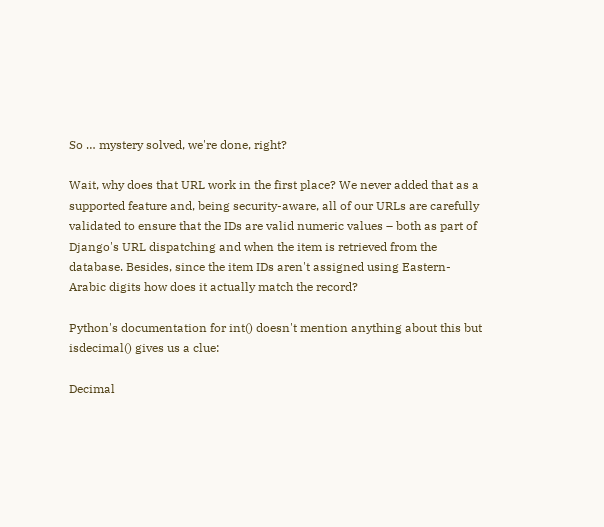So … mystery solved, we're done, right?

Wait, why does that URL work in the first place? We never added that as a supported feature and, being security-aware, all of our URLs are carefully validated to ensure that the IDs are valid numeric values – both as part of Django's URL dispatching and when the item is retrieved from the database. Besides, since the item IDs aren't assigned using Eastern-Arabic digits how does it actually match the record?

Python's documentation for int() doesn't mention anything about this but isdecimal() gives us a clue:

Decimal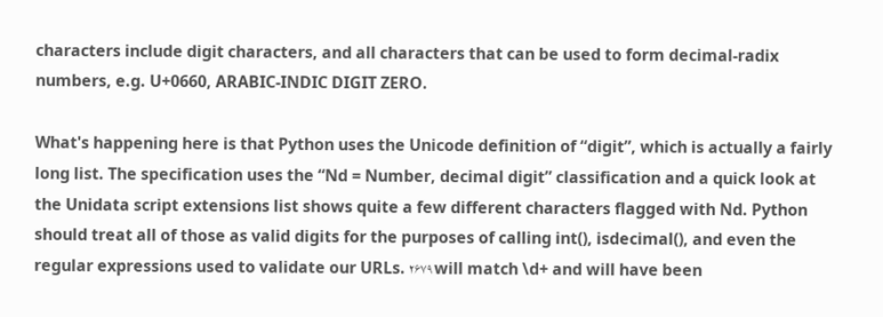characters include digit characters, and all characters that can be used to form decimal-radix numbers, e.g. U+0660, ARABIC-INDIC DIGIT ZERO.

What's happening here is that Python uses the Unicode definition of “digit”, which is actually a fairly long list. The specification uses the “Nd = Number, decimal digit” classification and a quick look at the Unidata script extensions list shows quite a few different characters flagged with Nd. Python should treat all of those as valid digits for the purposes of calling int(), isdecimal(), and even the regular expressions used to validate our URLs. ۲۶۷۹ will match \d+ and will have been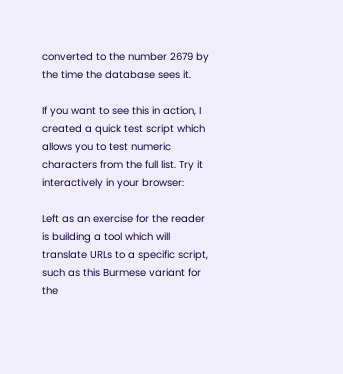converted to the number 2679 by the time the database sees it.

If you want to see this in action, I created a quick test script which allows you to test numeric characters from the full list. Try it interactively in your browser:

Left as an exercise for the reader is building a tool which will translate URLs to a specific script, such as this Burmese variant for the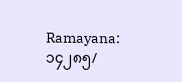Ramayana:၁၄၂၈၅/